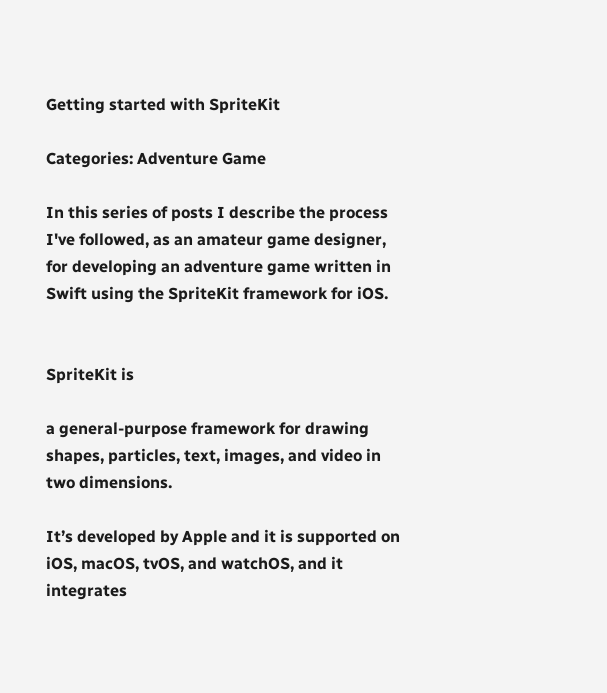Getting started with SpriteKit

Categories: Adventure Game

In this series of posts I describe the process I've followed, as an amateur game designer, for developing an adventure game written in Swift using the SpriteKit framework for iOS.


SpriteKit is

a general-purpose framework for drawing shapes, particles, text, images, and video in two dimensions.

It’s developed by Apple and it is supported on iOS, macOS, tvOS, and watchOS, and it integrates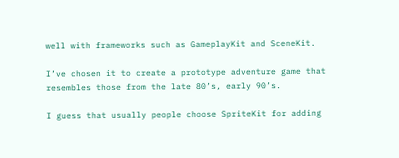well with frameworks such as GameplayKit and SceneKit.

I’ve chosen it to create a prototype adventure game that resembles those from the late 80’s, early 90’s.

I guess that usually people choose SpriteKit for adding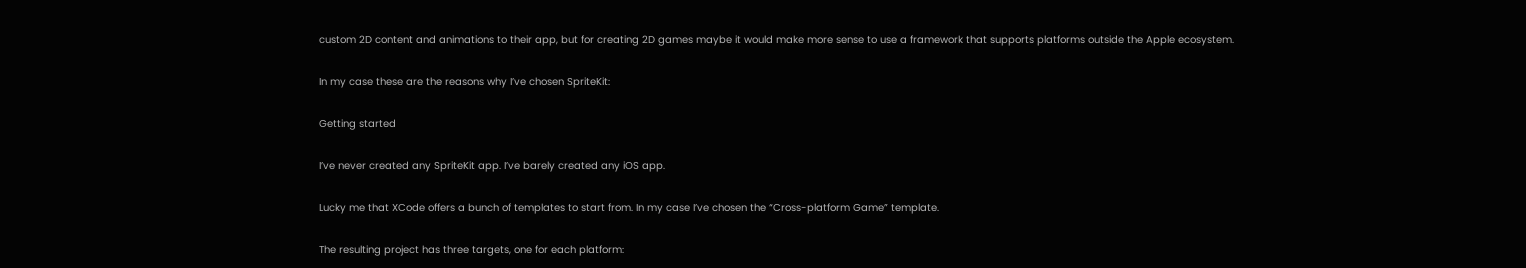custom 2D content and animations to their app, but for creating 2D games maybe it would make more sense to use a framework that supports platforms outside the Apple ecosystem.

In my case these are the reasons why I’ve chosen SpriteKit:

Getting started

I’ve never created any SpriteKit app. I’ve barely created any iOS app.

Lucky me that XCode offers a bunch of templates to start from. In my case I’ve chosen the “Cross-platform Game” template.

The resulting project has three targets, one for each platform: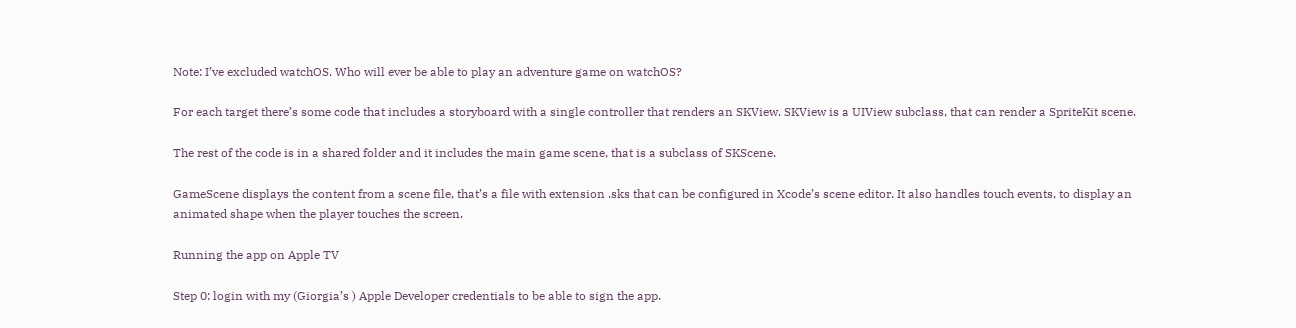Note: I’ve excluded watchOS. Who will ever be able to play an adventure game on watchOS?

For each target there’s some code that includes a storyboard with a single controller that renders an SKView. SKView is a UIView subclass, that can render a SpriteKit scene.

The rest of the code is in a shared folder and it includes the main game scene, that is a subclass of SKScene.

GameScene displays the content from a scene file, that’s a file with extension .sks that can be configured in Xcode’s scene editor. It also handles touch events, to display an animated shape when the player touches the screen.

Running the app on Apple TV

Step 0: login with my (Giorgia’s ) Apple Developer credentials to be able to sign the app.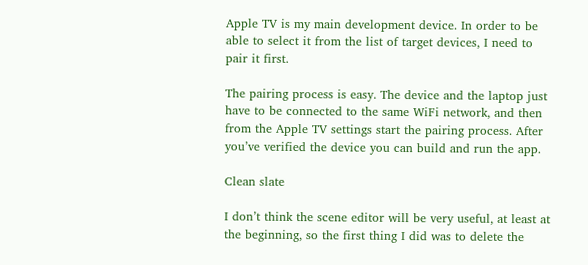Apple TV is my main development device. In order to be able to select it from the list of target devices, I need to pair it first.

The pairing process is easy. The device and the laptop just have to be connected to the same WiFi network, and then from the Apple TV settings start the pairing process. After you’ve verified the device you can build and run the app.

Clean slate

I don’t think the scene editor will be very useful, at least at the beginning, so the first thing I did was to delete the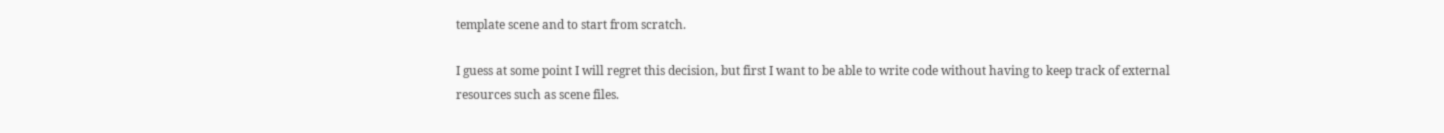template scene and to start from scratch.

I guess at some point I will regret this decision, but first I want to be able to write code without having to keep track of external resources such as scene files.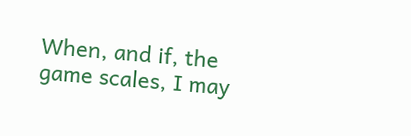When, and if, the game scales, I may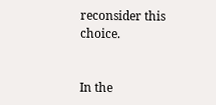reconsider this choice.


In the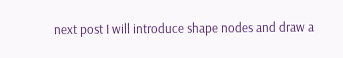next post I will introduce shape nodes and draw a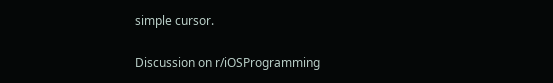simple cursor.

Discussion on r/iOSProgramming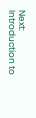Next: Introduction to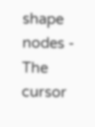shape nodes - The cursor